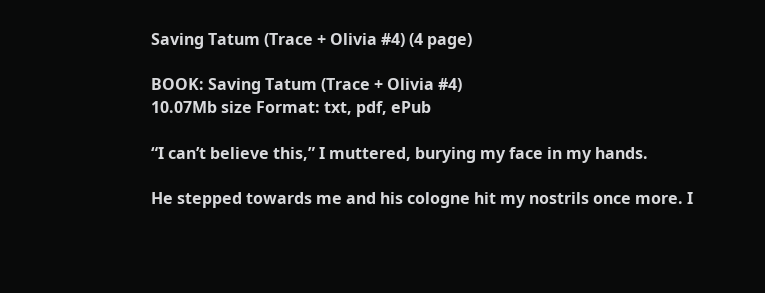Saving Tatum (Trace + Olivia #4) (4 page)

BOOK: Saving Tatum (Trace + Olivia #4)
10.07Mb size Format: txt, pdf, ePub

“I can’t believe this,” I muttered, burying my face in my hands.

He stepped towards me and his cologne hit my nostrils once more. I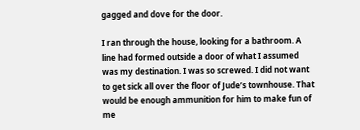gagged and dove for the door.

I ran through the house, looking for a bathroom. A line had formed outside a door of what I assumed was my destination. I was so screwed. I did not want to get sick all over the floor of Jude’s townhouse. That would be enough ammunition for him to make fun of me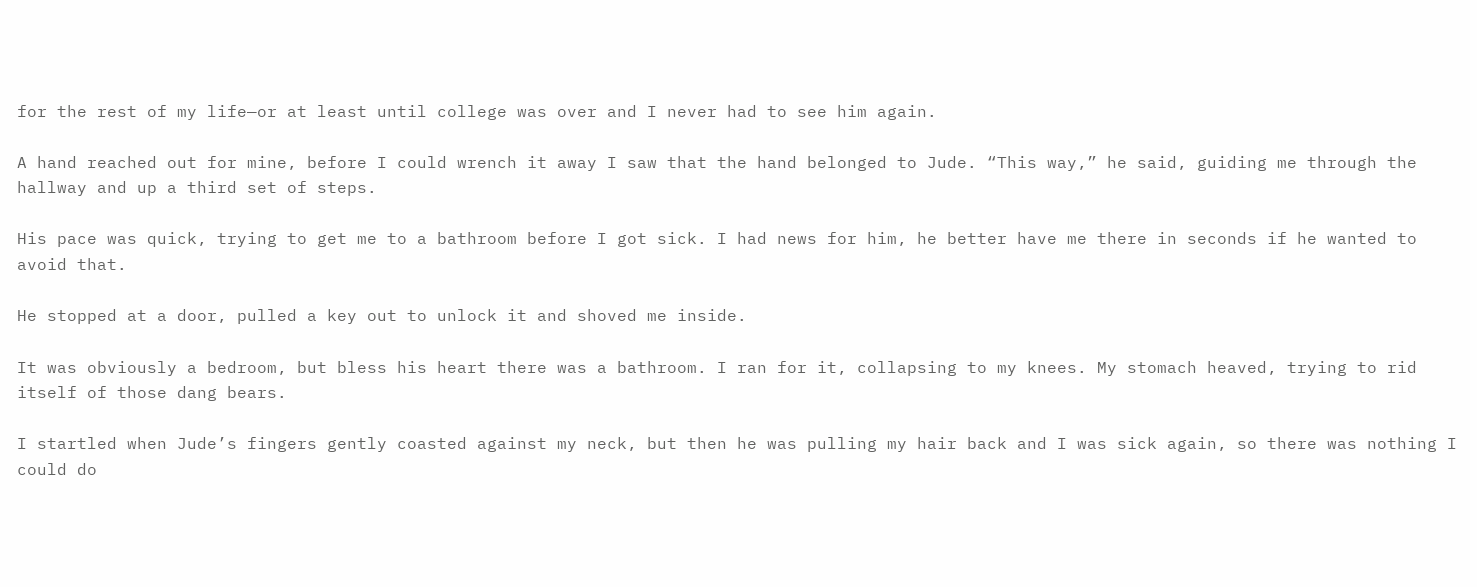for the rest of my life—or at least until college was over and I never had to see him again.

A hand reached out for mine, before I could wrench it away I saw that the hand belonged to Jude. “This way,” he said, guiding me through the hallway and up a third set of steps.

His pace was quick, trying to get me to a bathroom before I got sick. I had news for him, he better have me there in seconds if he wanted to avoid that.

He stopped at a door, pulled a key out to unlock it and shoved me inside.

It was obviously a bedroom, but bless his heart there was a bathroom. I ran for it, collapsing to my knees. My stomach heaved, trying to rid itself of those dang bears.

I startled when Jude’s fingers gently coasted against my neck, but then he was pulling my hair back and I was sick again, so there was nothing I could do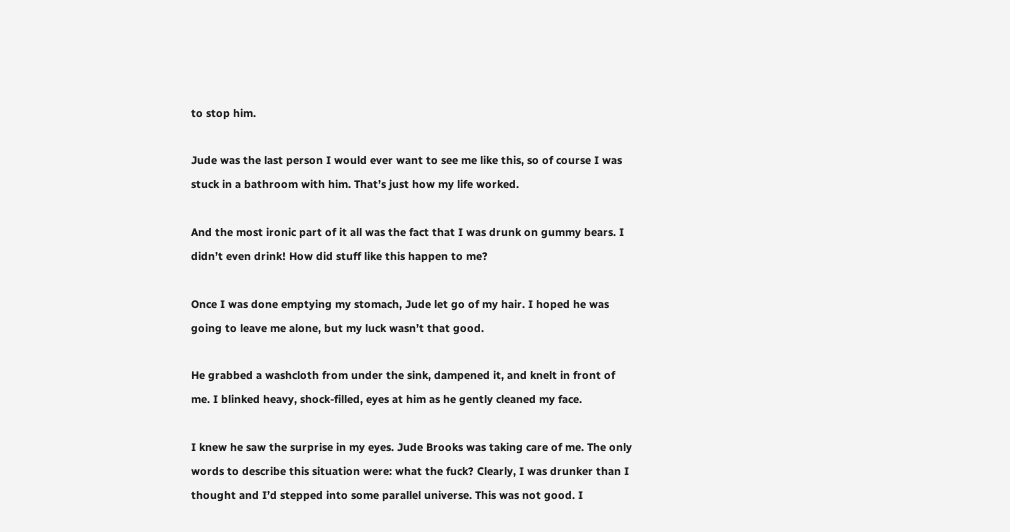to stop him.

Jude was the last person I would ever want to see me like this, so of course I was stuck in a bathroom with him. That’s just how my life worked.

And the most ironic part of it all was the fact that I was drunk on gummy bears. I didn’t even drink! How did stuff like this happen to me?

Once I was done emptying my stomach, Jude let go of my hair. I hoped he was going to leave me alone, but my luck wasn’t that good.

He grabbed a washcloth from under the sink, dampened it, and knelt in front of me. I blinked heavy, shock-filled, eyes at him as he gently cleaned my face.

I knew he saw the surprise in my eyes. Jude Brooks was taking care of me. The only words to describe this situation were: what the fuck? Clearly, I was drunker than I thought and I’d stepped into some parallel universe. This was not good. I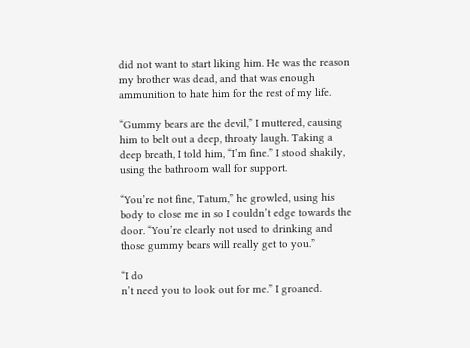did not want to start liking him. He was the reason my brother was dead, and that was enough ammunition to hate him for the rest of my life.

“Gummy bears are the devil,” I muttered, causing him to belt out a deep, throaty laugh. Taking a deep breath, I told him, “I’m fine.” I stood shakily, using the bathroom wall for support.

“You’re not fine, Tatum,” he growled, using his body to close me in so I couldn’t edge towards the door. “You’re clearly not used to drinking and those gummy bears will really get to you.”

“I do
n’t need you to look out for me.” I groaned.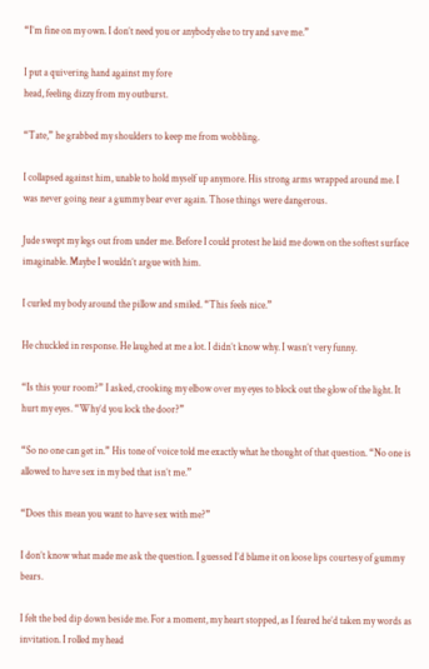“I’m fine on my own. I don’t need you or anybody else to try and save me.”

I put a quivering hand against my fore
head, feeling dizzy from my outburst.

“Tate,” he grabbed my shoulders to keep me from wobbling.

I collapsed against him, unable to hold myself up anymore. His strong arms wrapped around me. I was never going near a gummy bear ever again. Those things were dangerous.

Jude swept my legs out from under me. Before I could protest he laid me down on the softest surface imaginable. Maybe I wouldn’t argue with him.

I curled my body around the pillow and smiled. “This feels nice.”

He chuckled in response. He laughed at me a lot. I didn’t know why. I wasn’t very funny.

“Is this your room?” I asked, crooking my elbow over my eyes to block out the glow of the light. It hurt my eyes. “Why’d you lock the door?”

“So no one can get in.” His tone of voice told me exactly what he thought of that question. “No one is allowed to have sex in my bed that isn’t me.”

“Does this mean you want to have sex with me?”

I don’t know what made me ask the question. I guessed I’d blame it on loose lips courtesy of gummy bears.

I felt the bed dip down beside me. For a moment, my heart stopped, as I feared he’d taken my words as invitation. I rolled my head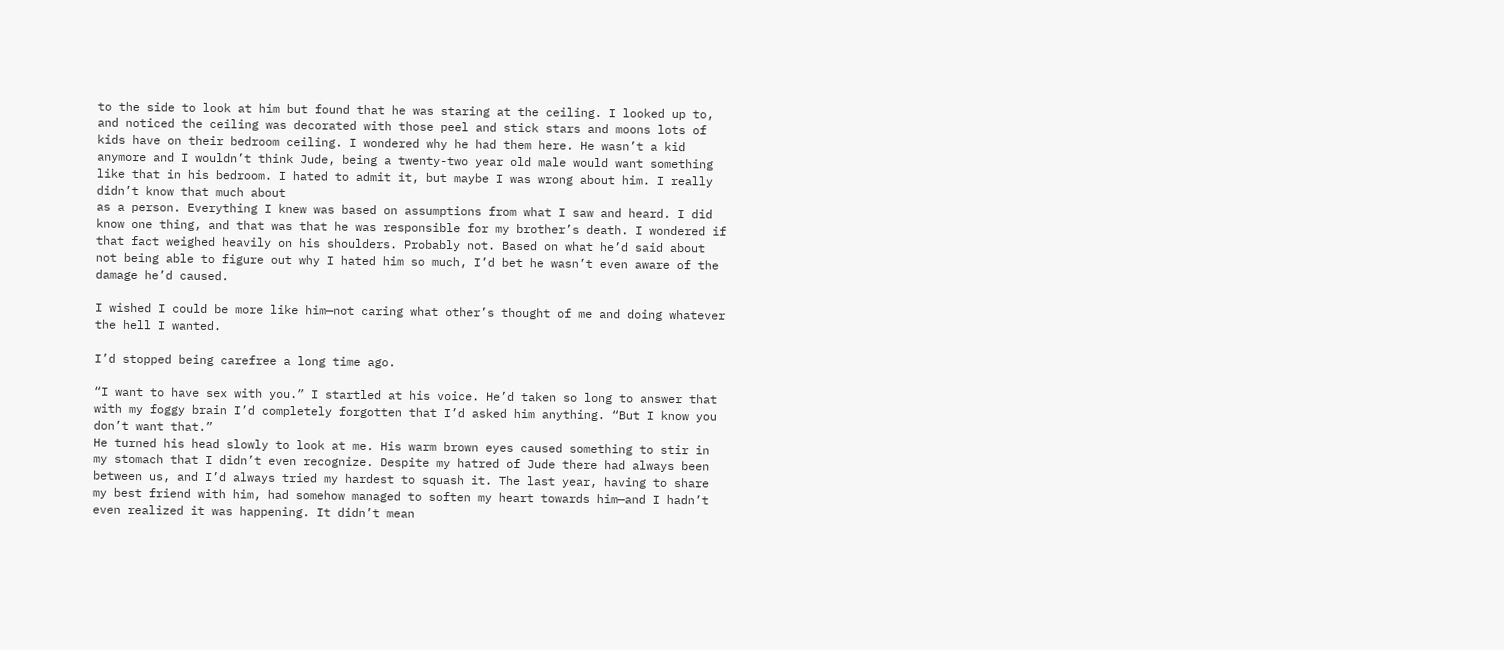to the side to look at him but found that he was staring at the ceiling. I looked up to, and noticed the ceiling was decorated with those peel and stick stars and moons lots of kids have on their bedroom ceiling. I wondered why he had them here. He wasn’t a kid anymore and I wouldn’t think Jude, being a twenty-two year old male would want something like that in his bedroom. I hated to admit it, but maybe I was wrong about him. I really didn’t know that much about
as a person. Everything I knew was based on assumptions from what I saw and heard. I did know one thing, and that was that he was responsible for my brother’s death. I wondered if that fact weighed heavily on his shoulders. Probably not. Based on what he’d said about not being able to figure out why I hated him so much, I’d bet he wasn’t even aware of the damage he’d caused.

I wished I could be more like him—not caring what other’s thought of me and doing whatever the hell I wanted.

I’d stopped being carefree a long time ago.

“I want to have sex with you.” I startled at his voice. He’d taken so long to answer that with my foggy brain I’d completely forgotten that I’d asked him anything. “But I know you don’t want that.”
He turned his head slowly to look at me. His warm brown eyes caused something to stir in my stomach that I didn’t even recognize. Despite my hatred of Jude there had always been
between us, and I’d always tried my hardest to squash it. The last year, having to share my best friend with him, had somehow managed to soften my heart towards him—and I hadn’t even realized it was happening. It didn’t mean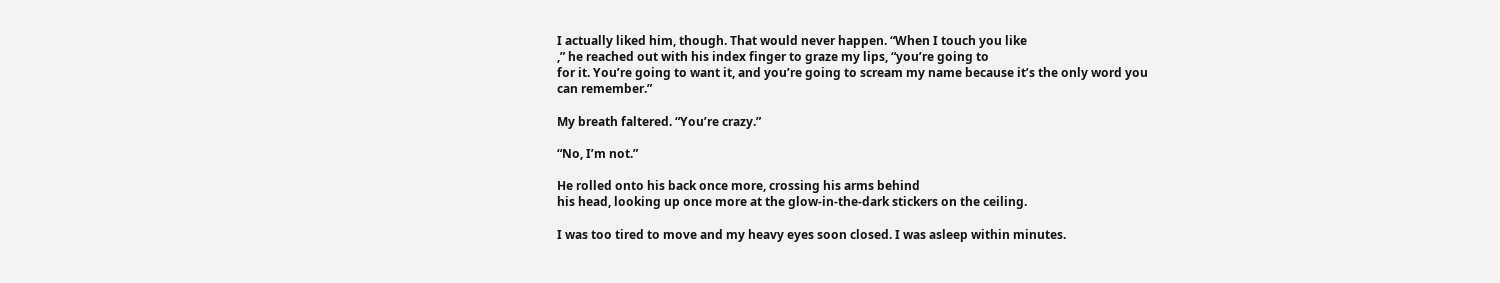I actually liked him, though. That would never happen. “When I touch you like
,” he reached out with his index finger to graze my lips, “you’re going to
for it. You’re going to want it, and you’re going to scream my name because it’s the only word you can remember.”

My breath faltered. “You’re crazy.”

“No, I’m not.”

He rolled onto his back once more, crossing his arms behind
his head, looking up once more at the glow-in-the-dark stickers on the ceiling.

I was too tired to move and my heavy eyes soon closed. I was asleep within minutes.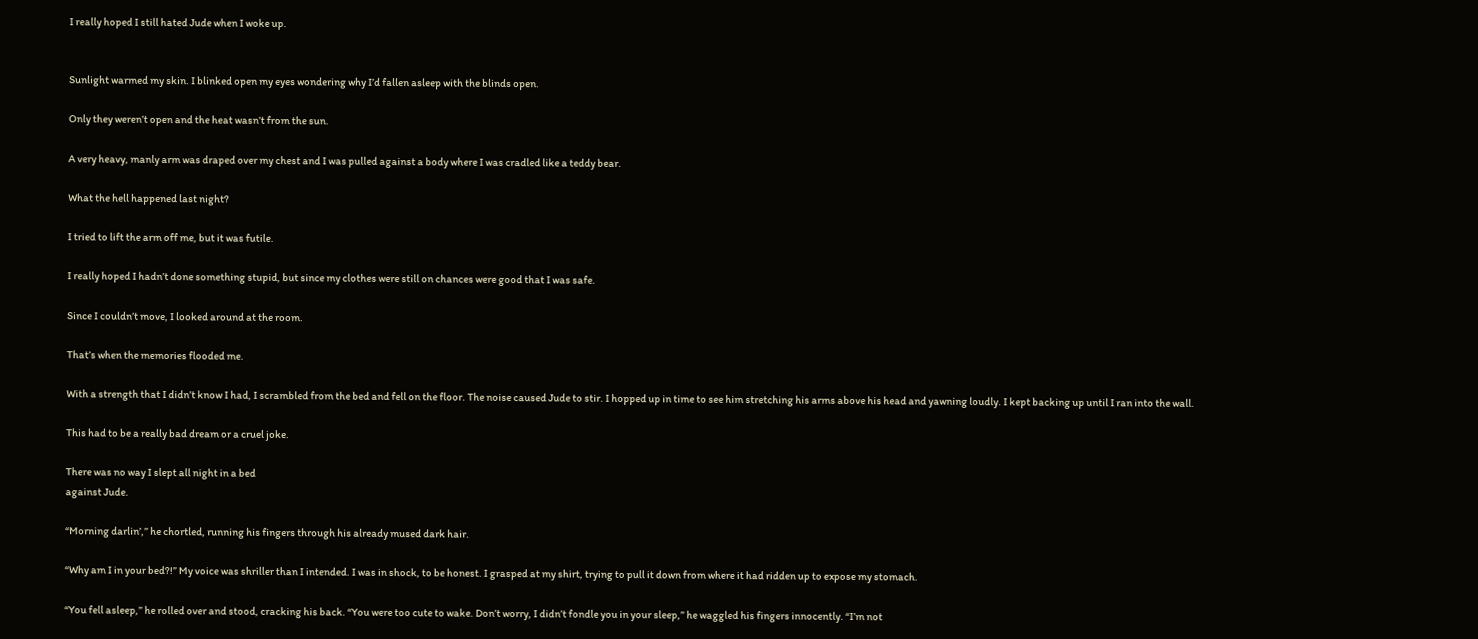I really hoped I still hated Jude when I woke up.


Sunlight warmed my skin. I blinked open my eyes wondering why I’d fallen asleep with the blinds open.

Only they weren’t open and the heat wasn’t from the sun.

A very heavy, manly arm was draped over my chest and I was pulled against a body where I was cradled like a teddy bear.

What the hell happened last night?

I tried to lift the arm off me, but it was futile.

I really hoped I hadn’t done something stupid, but since my clothes were still on chances were good that I was safe.

Since I couldn’t move, I looked around at the room.

That’s when the memories flooded me.

With a strength that I didn’t know I had, I scrambled from the bed and fell on the floor. The noise caused Jude to stir. I hopped up in time to see him stretching his arms above his head and yawning loudly. I kept backing up until I ran into the wall.

This had to be a really bad dream or a cruel joke.

There was no way I slept all night in a bed
against Jude.

“Morning darlin’,” he chortled, running his fingers through his already mused dark hair.

“Why am I in your bed?!” My voice was shriller than I intended. I was in shock, to be honest. I grasped at my shirt, trying to pull it down from where it had ridden up to expose my stomach.

“You fell asleep,” he rolled over and stood, cracking his back. “You were too cute to wake. Don’t worry, I didn’t fondle you in your sleep,” he waggled his fingers innocently. “I’m not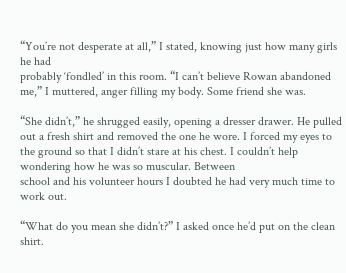“You’re not desperate at all,” I stated, knowing just how many girls he had
probably ‘fondled’ in this room. “I can’t believe Rowan abandoned me,” I muttered, anger filling my body. Some friend she was.

“She didn’t,” he shrugged easily, opening a dresser drawer. He pulled out a fresh shirt and removed the one he wore. I forced my eyes to the ground so that I didn’t stare at his chest. I couldn’t help wondering how he was so muscular. Between
school and his volunteer hours I doubted he had very much time to work out.

“What do you mean she didn’t?” I asked once he’d put on the clean shirt.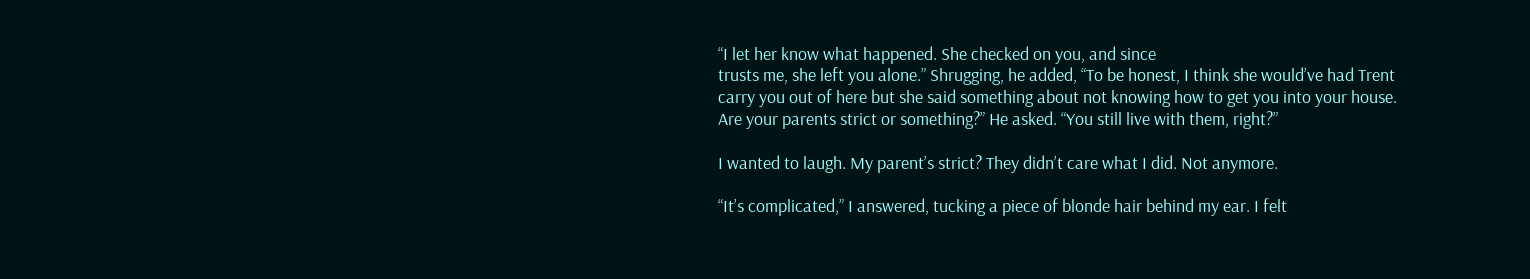“I let her know what happened. She checked on you, and since
trusts me, she left you alone.” Shrugging, he added, “To be honest, I think she would’ve had Trent carry you out of here but she said something about not knowing how to get you into your house. Are your parents strict or something?” He asked. “You still live with them, right?”

I wanted to laugh. My parent’s strict? They didn’t care what I did. Not anymore.

“It’s complicated,” I answered, tucking a piece of blonde hair behind my ear. I felt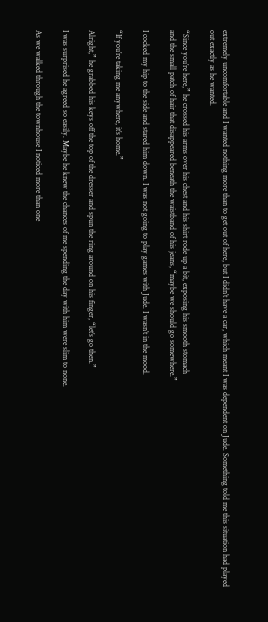extremely uncomfortable and I wanted nothing more than to get out of here, but I didn’t have a car, which meant I was dependent on Jude. Something told me this situation had played out exactly as he wanted.

“Since you’re here,” he crossed his arms over his chest and his shirt rode up a bit, exposing his smooth stomach
and the small patch of hair that disappeared beneath the waistband of his jeans, “maybe we should go somewhere.”

I cocked my hip to the side and stared him down. I was not going to play games with Jude. I wasn’t in the mood.

“If you’re taking me anywhere, it’s home.”

Alright,” he grabbed his keys off the top of the dresser and spun the ring around on his finger, “let’s go then.”

I was surprised he agreed so easily. Maybe he knew the chances of me spending the day with him were slim to none.

As we walked through the townhouse I noticed more than one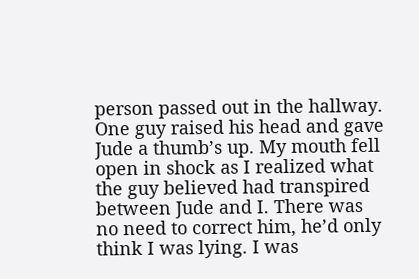person passed out in the hallway. One guy raised his head and gave Jude a thumb’s up. My mouth fell open in shock as I realized what the guy believed had transpired between Jude and I. There was no need to correct him, he’d only think I was lying. I was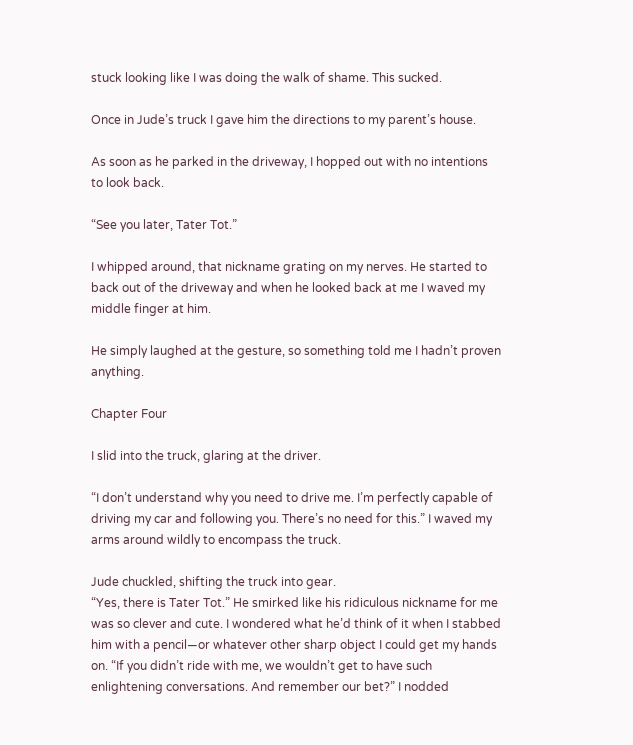stuck looking like I was doing the walk of shame. This sucked.

Once in Jude’s truck I gave him the directions to my parent’s house.

As soon as he parked in the driveway, I hopped out with no intentions to look back.

“See you later, Tater Tot.”

I whipped around, that nickname grating on my nerves. He started to back out of the driveway and when he looked back at me I waved my middle finger at him.

He simply laughed at the gesture, so something told me I hadn’t proven anything.

Chapter Four

I slid into the truck, glaring at the driver.

“I don’t understand why you need to drive me. I’m perfectly capable of driving my car and following you. There’s no need for this.” I waved my arms around wildly to encompass the truck.

Jude chuckled, shifting the truck into gear.
“Yes, there is Tater Tot.” He smirked like his ridiculous nickname for me was so clever and cute. I wondered what he’d think of it when I stabbed him with a pencil—or whatever other sharp object I could get my hands on. “If you didn’t ride with me, we wouldn’t get to have such enlightening conversations. And remember our bet?” I nodded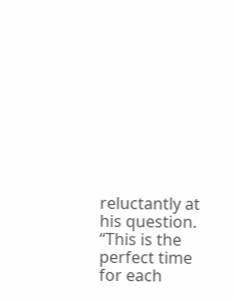reluctantly at his question. “This is the perfect time for each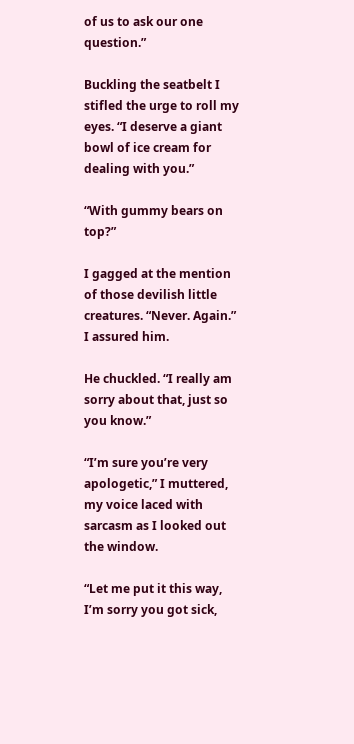of us to ask our one question.”

Buckling the seatbelt I stifled the urge to roll my eyes. “I deserve a giant bowl of ice cream for dealing with you.”

“With gummy bears on top?”

I gagged at the mention of those devilish little creatures. “Never. Again.” I assured him.

He chuckled. “I really am sorry about that, just so you know.”

“I’m sure you’re very apologetic,” I muttered, my voice laced with sarcasm as I looked out the window.

“Let me put it this way, I’m sorry you got sick,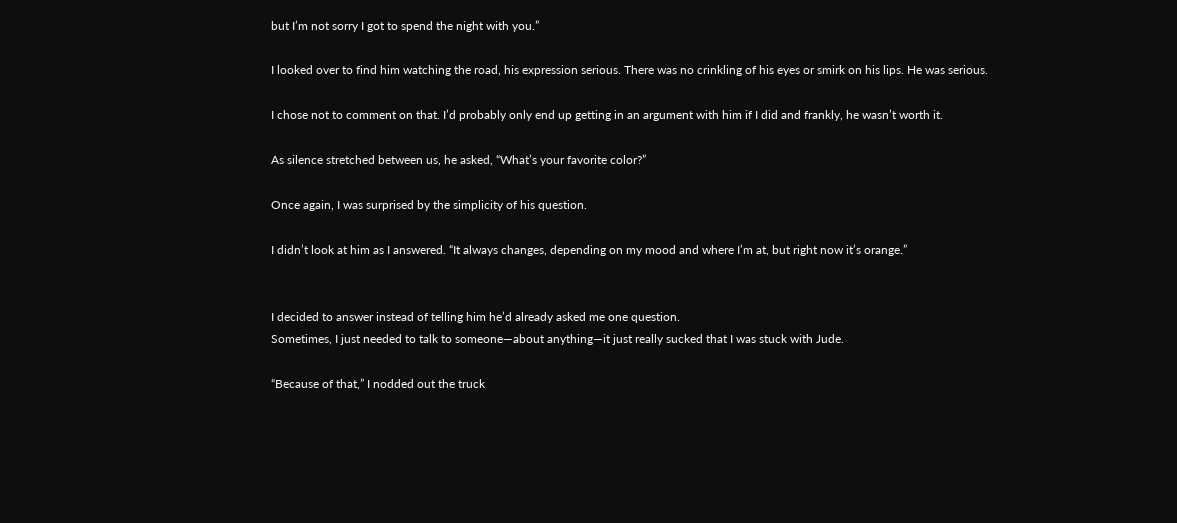but I’m not sorry I got to spend the night with you.”

I looked over to find him watching the road, his expression serious. There was no crinkling of his eyes or smirk on his lips. He was serious.

I chose not to comment on that. I’d probably only end up getting in an argument with him if I did and frankly, he wasn’t worth it.

As silence stretched between us, he asked, “What’s your favorite color?”

Once again, I was surprised by the simplicity of his question.

I didn’t look at him as I answered. “It always changes, depending on my mood and where I’m at, but right now it’s orange.”


I decided to answer instead of telling him he’d already asked me one question.
Sometimes, I just needed to talk to someone—about anything—it just really sucked that I was stuck with Jude.

“Because of that,” I nodded out the truck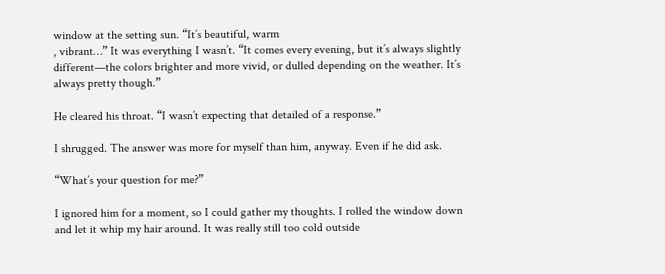window at the setting sun. “It’s beautiful, warm
, vibrant…” It was everything I wasn’t. “It comes every evening, but it’s always slightly different—the colors brighter and more vivid, or dulled depending on the weather. It’s always pretty though.”

He cleared his throat. “I wasn’t expecting that detailed of a response.”

I shrugged. The answer was more for myself than him, anyway. Even if he did ask.

“What’s your question for me?”

I ignored him for a moment, so I could gather my thoughts. I rolled the window down and let it whip my hair around. It was really still too cold outside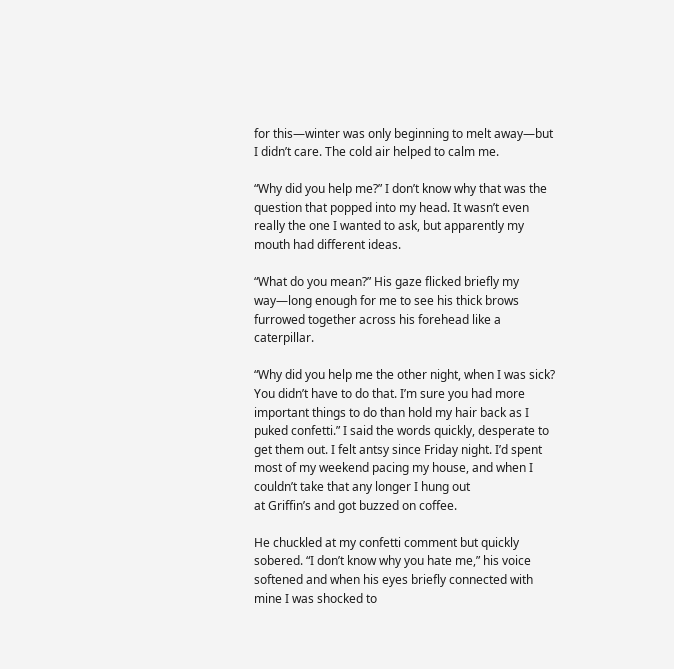for this—winter was only beginning to melt away—but I didn’t care. The cold air helped to calm me.

“Why did you help me?” I don’t know why that was the question that popped into my head. It wasn’t even really the one I wanted to ask, but apparently my mouth had different ideas.

“What do you mean?” His gaze flicked briefly my way—long enough for me to see his thick brows furrowed together across his forehead like a caterpillar.

“Why did you help me the other night, when I was sick? You didn’t have to do that. I’m sure you had more important things to do than hold my hair back as I puked confetti.” I said the words quickly, desperate to get them out. I felt antsy since Friday night. I’d spent most of my weekend pacing my house, and when I couldn’t take that any longer I hung out
at Griffin’s and got buzzed on coffee.

He chuckled at my confetti comment but quickly sobered. “I don’t know why you hate me,” his voice softened and when his eyes briefly connected with mine I was shocked to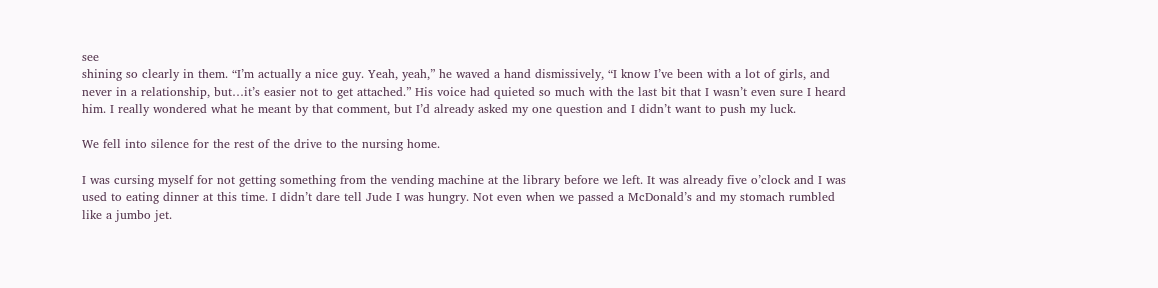see
shining so clearly in them. “I’m actually a nice guy. Yeah, yeah,” he waved a hand dismissively, “I know I’ve been with a lot of girls, and never in a relationship, but…it’s easier not to get attached.” His voice had quieted so much with the last bit that I wasn’t even sure I heard him. I really wondered what he meant by that comment, but I’d already asked my one question and I didn’t want to push my luck.

We fell into silence for the rest of the drive to the nursing home.

I was cursing myself for not getting something from the vending machine at the library before we left. It was already five o’clock and I was used to eating dinner at this time. I didn’t dare tell Jude I was hungry. Not even when we passed a McDonald’s and my stomach rumbled like a jumbo jet.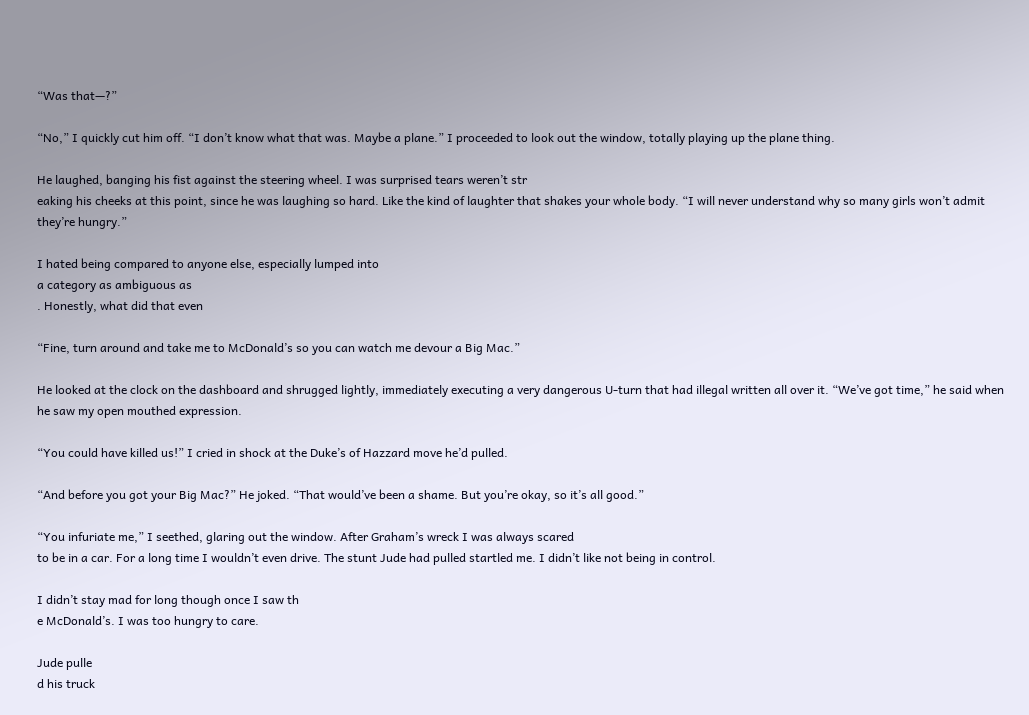“Was that—?”

“No,” I quickly cut him off. “I don’t know what that was. Maybe a plane.” I proceeded to look out the window, totally playing up the plane thing.

He laughed, banging his fist against the steering wheel. I was surprised tears weren’t str
eaking his cheeks at this point, since he was laughing so hard. Like the kind of laughter that shakes your whole body. “I will never understand why so many girls won’t admit they’re hungry.”

I hated being compared to anyone else, especially lumped into
a category as ambiguous as
. Honestly, what did that even

“Fine, turn around and take me to McDonald’s so you can watch me devour a Big Mac.”

He looked at the clock on the dashboard and shrugged lightly, immediately executing a very dangerous U-turn that had illegal written all over it. “We’ve got time,” he said when he saw my open mouthed expression.

“You could have killed us!” I cried in shock at the Duke’s of Hazzard move he’d pulled.

“And before you got your Big Mac?” He joked. “That would’ve been a shame. But you’re okay, so it’s all good.”

“You infuriate me,” I seethed, glaring out the window. After Graham’s wreck I was always scared
to be in a car. For a long time I wouldn’t even drive. The stunt Jude had pulled startled me. I didn’t like not being in control.

I didn’t stay mad for long though once I saw th
e McDonald’s. I was too hungry to care.

Jude pulle
d his truck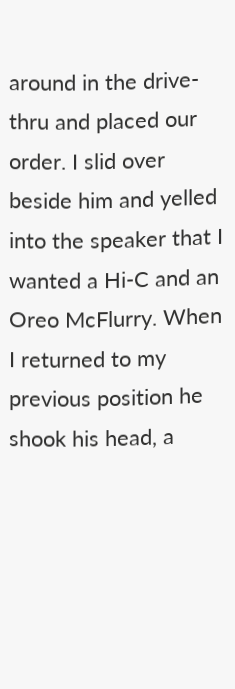around in the drive-thru and placed our order. I slid over beside him and yelled into the speaker that I wanted a Hi-C and an Oreo McFlurry. When I returned to my previous position he shook his head, a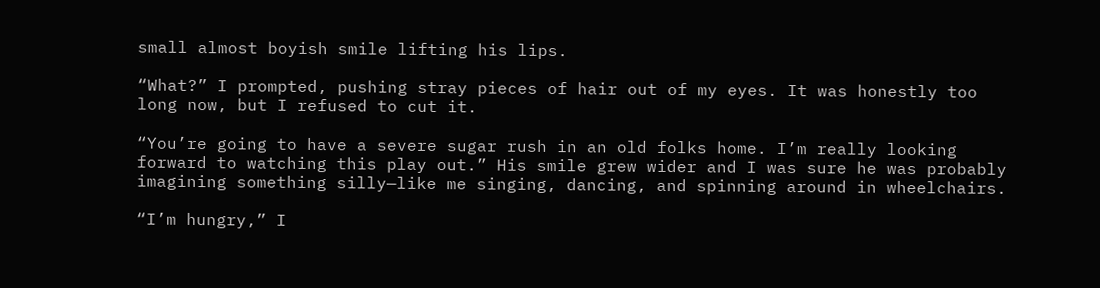small almost boyish smile lifting his lips.

“What?” I prompted, pushing stray pieces of hair out of my eyes. It was honestly too long now, but I refused to cut it.

“You’re going to have a severe sugar rush in an old folks home. I’m really looking forward to watching this play out.” His smile grew wider and I was sure he was probably imagining something silly—like me singing, dancing, and spinning around in wheelchairs.

“I’m hungry,” I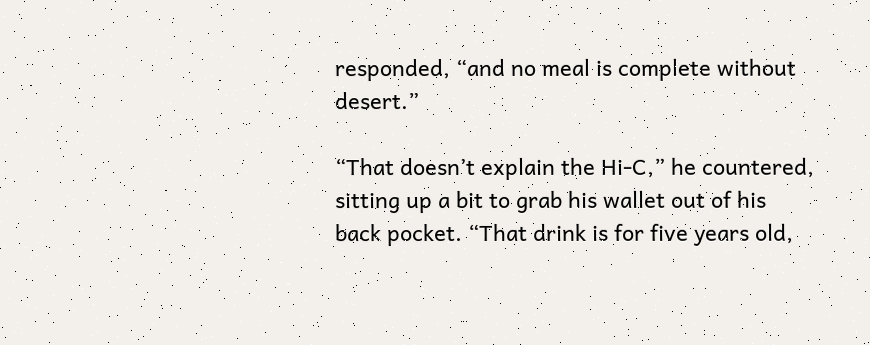responded, “and no meal is complete without desert.”

“That doesn’t explain the Hi-C,” he countered, sitting up a bit to grab his wallet out of his back pocket. “That drink is for five years old,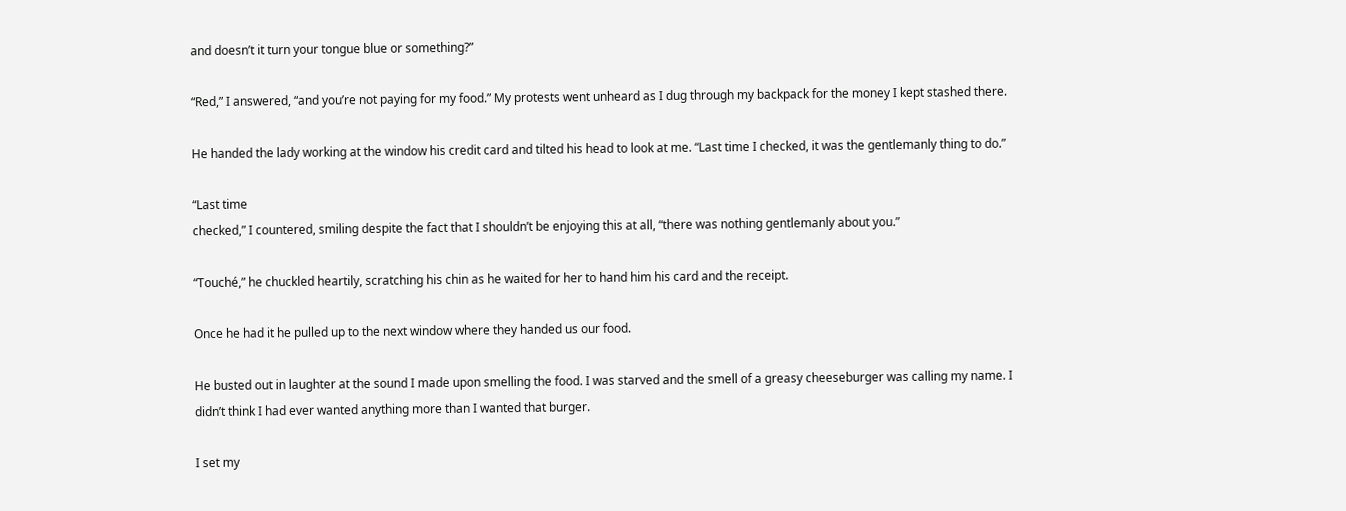and doesn’t it turn your tongue blue or something?”

“Red,” I answered, “and you’re not paying for my food.” My protests went unheard as I dug through my backpack for the money I kept stashed there.

He handed the lady working at the window his credit card and tilted his head to look at me. “Last time I checked, it was the gentlemanly thing to do.”

“Last time
checked,” I countered, smiling despite the fact that I shouldn’t be enjoying this at all, “there was nothing gentlemanly about you.”

“Touché,” he chuckled heartily, scratching his chin as he waited for her to hand him his card and the receipt.

Once he had it he pulled up to the next window where they handed us our food.

He busted out in laughter at the sound I made upon smelling the food. I was starved and the smell of a greasy cheeseburger was calling my name. I
didn’t think I had ever wanted anything more than I wanted that burger.

I set my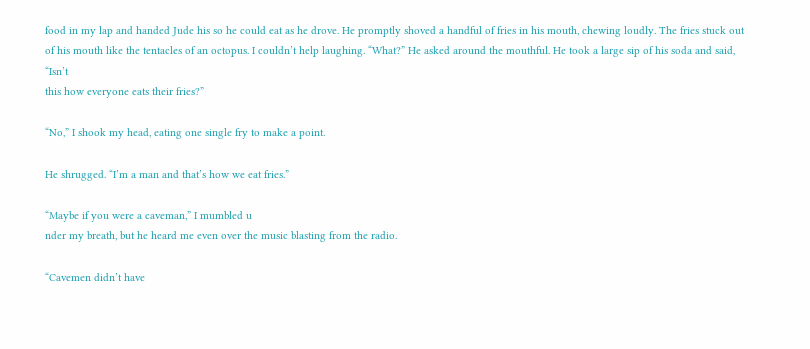food in my lap and handed Jude his so he could eat as he drove. He promptly shoved a handful of fries in his mouth, chewing loudly. The fries stuck out of his mouth like the tentacles of an octopus. I couldn’t help laughing. “What?” He asked around the mouthful. He took a large sip of his soda and said, “Isn’t
this how everyone eats their fries?”

“No,” I shook my head, eating one single fry to make a point.

He shrugged. “I’m a man and that’s how we eat fries.”

“Maybe if you were a caveman,” I mumbled u
nder my breath, but he heard me even over the music blasting from the radio.

“Cavemen didn’t have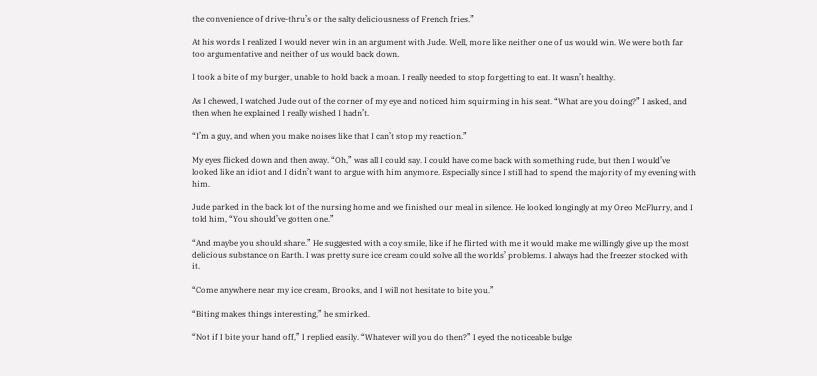the convenience of drive-thru’s or the salty deliciousness of French fries.”

At his words I realized I would never win in an argument with Jude. Well, more like neither one of us would win. We were both far too argumentative and neither of us would back down.

I took a bite of my burger, unable to hold back a moan. I really needed to stop forgetting to eat. It wasn’t healthy.

As I chewed, I watched Jude out of the corner of my eye and noticed him squirming in his seat. “What are you doing?” I asked, and then when he explained I really wished I hadn’t.

“I’m a guy, and when you make noises like that I can’t stop my reaction.”

My eyes flicked down and then away. “Oh,” was all I could say. I could have come back with something rude, but then I would’ve looked like an idiot and I didn’t want to argue with him anymore. Especially since I still had to spend the majority of my evening with him.

Jude parked in the back lot of the nursing home and we finished our meal in silence. He looked longingly at my Oreo McFlurry, and I told him, “You should’ve gotten one.”

“And maybe you should share.” He suggested with a coy smile, like if he flirted with me it would make me willingly give up the most delicious substance on Earth. I was pretty sure ice cream could solve all the worlds’ problems. I always had the freezer stocked with it.

“Come anywhere near my ice cream, Brooks, and I will not hesitate to bite you.”

“Biting makes things interesting,” he smirked.

“Not if I bite your hand off,” I replied easily. “Whatever will you do then?” I eyed the noticeable bulge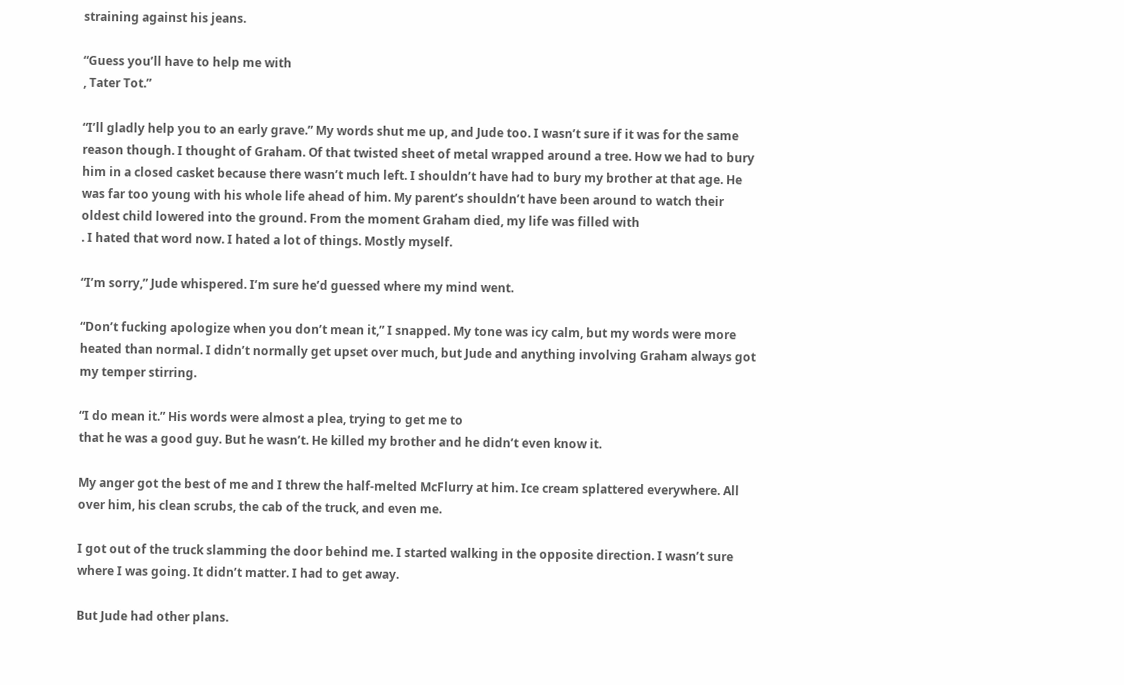straining against his jeans.

“Guess you’ll have to help me with
, Tater Tot.”

“I’ll gladly help you to an early grave.” My words shut me up, and Jude too. I wasn’t sure if it was for the same reason though. I thought of Graham. Of that twisted sheet of metal wrapped around a tree. How we had to bury him in a closed casket because there wasn’t much left. I shouldn’t have had to bury my brother at that age. He was far too young with his whole life ahead of him. My parent’s shouldn’t have been around to watch their oldest child lowered into the ground. From the moment Graham died, my life was filled with
. I hated that word now. I hated a lot of things. Mostly myself.

“I’m sorry,” Jude whispered. I’m sure he’d guessed where my mind went.

“Don’t fucking apologize when you don’t mean it,” I snapped. My tone was icy calm, but my words were more heated than normal. I didn’t normally get upset over much, but Jude and anything involving Graham always got my temper stirring.

“I do mean it.” His words were almost a plea, trying to get me to
that he was a good guy. But he wasn’t. He killed my brother and he didn’t even know it.

My anger got the best of me and I threw the half-melted McFlurry at him. Ice cream splattered everywhere. All over him, his clean scrubs, the cab of the truck, and even me.

I got out of the truck slamming the door behind me. I started walking in the opposite direction. I wasn’t sure where I was going. It didn’t matter. I had to get away.

But Jude had other plans.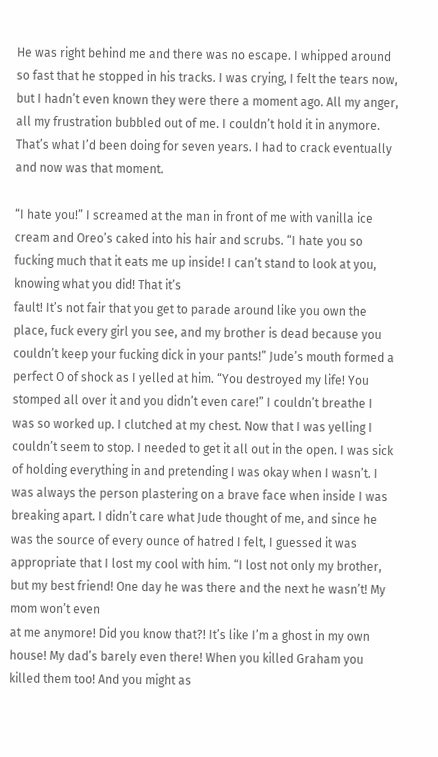He was right behind me and there was no escape. I whipped around so fast that he stopped in his tracks. I was crying, I felt the tears now, but I hadn’t even known they were there a moment ago. All my anger, all my frustration bubbled out of me. I couldn’t hold it in anymore. That’s what I’d been doing for seven years. I had to crack eventually and now was that moment.

“I hate you!” I screamed at the man in front of me with vanilla ice cream and Oreo’s caked into his hair and scrubs. “I hate you so fucking much that it eats me up inside! I can’t stand to look at you, knowing what you did! That it’s
fault! It’s not fair that you get to parade around like you own the place, fuck every girl you see, and my brother is dead because you couldn’t keep your fucking dick in your pants!” Jude’s mouth formed a perfect O of shock as I yelled at him. “You destroyed my life! You stomped all over it and you didn’t even care!” I couldn’t breathe I was so worked up. I clutched at my chest. Now that I was yelling I couldn’t seem to stop. I needed to get it all out in the open. I was sick of holding everything in and pretending I was okay when I wasn’t. I was always the person plastering on a brave face when inside I was breaking apart. I didn’t care what Jude thought of me, and since he was the source of every ounce of hatred I felt, I guessed it was appropriate that I lost my cool with him. “I lost not only my brother, but my best friend! One day he was there and the next he wasn’t! My mom won’t even
at me anymore! Did you know that?! It’s like I’m a ghost in my own house! My dad’s barely even there! When you killed Graham you killed them too! And you might as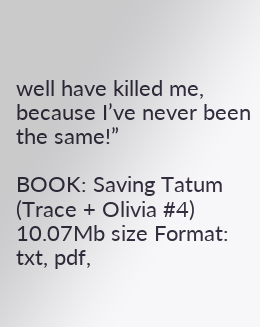well have killed me, because I’ve never been the same!”

BOOK: Saving Tatum (Trace + Olivia #4)
10.07Mb size Format: txt, pdf,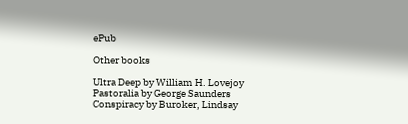ePub

Other books

Ultra Deep by William H. Lovejoy
Pastoralia by George Saunders
Conspiracy by Buroker, Lindsay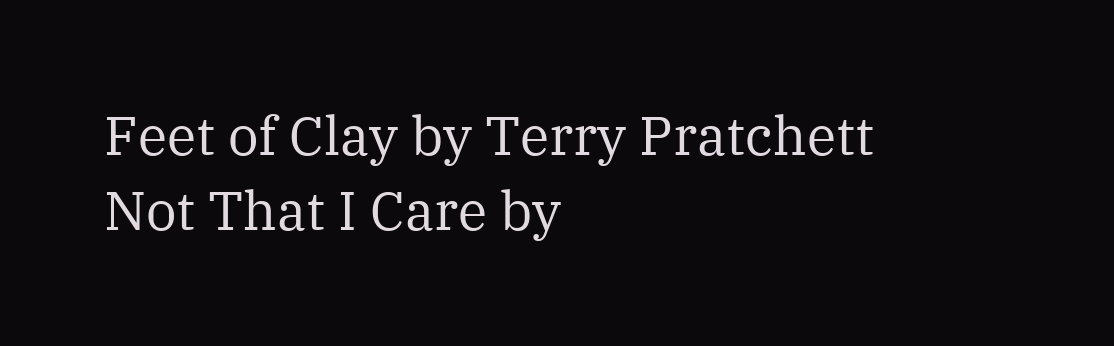Feet of Clay by Terry Pratchett
Not That I Care by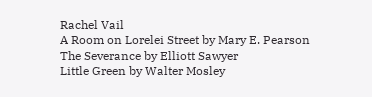Rachel Vail
A Room on Lorelei Street by Mary E. Pearson
The Severance by Elliott Sawyer
Little Green by Walter Mosley